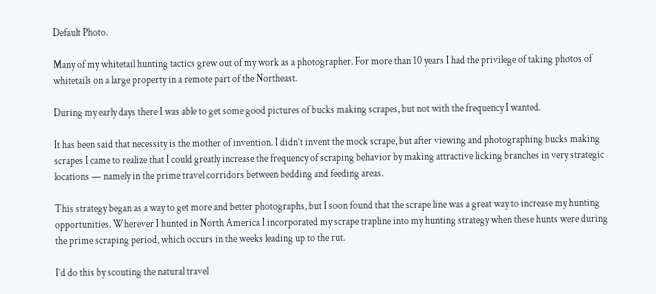Default Photo.

Many of my whitetail hunting tactics grew out of my work as a photographer. For more than 10 years I had the privilege of taking photos of whitetails on a large property in a remote part of the Northeast.

During my early days there I was able to get some good pictures of bucks making scrapes, but not with the frequency I wanted.

It has been said that necessity is the mother of invention. I didn’t invent the mock scrape, but after viewing and photographing bucks making scrapes I came to realize that I could greatly increase the frequency of scraping behavior by making attractive licking branches in very strategic locations — namely in the prime travel corridors between bedding and feeding areas.

This strategy began as a way to get more and better photographs, but I soon found that the scrape line was a great way to increase my hunting opportunities. Wherever I hunted in North America I incorporated my scrape trapline into my hunting strategy when these hunts were during the prime scraping period, which occurs in the weeks leading up to the rut.

I’d do this by scouting the natural travel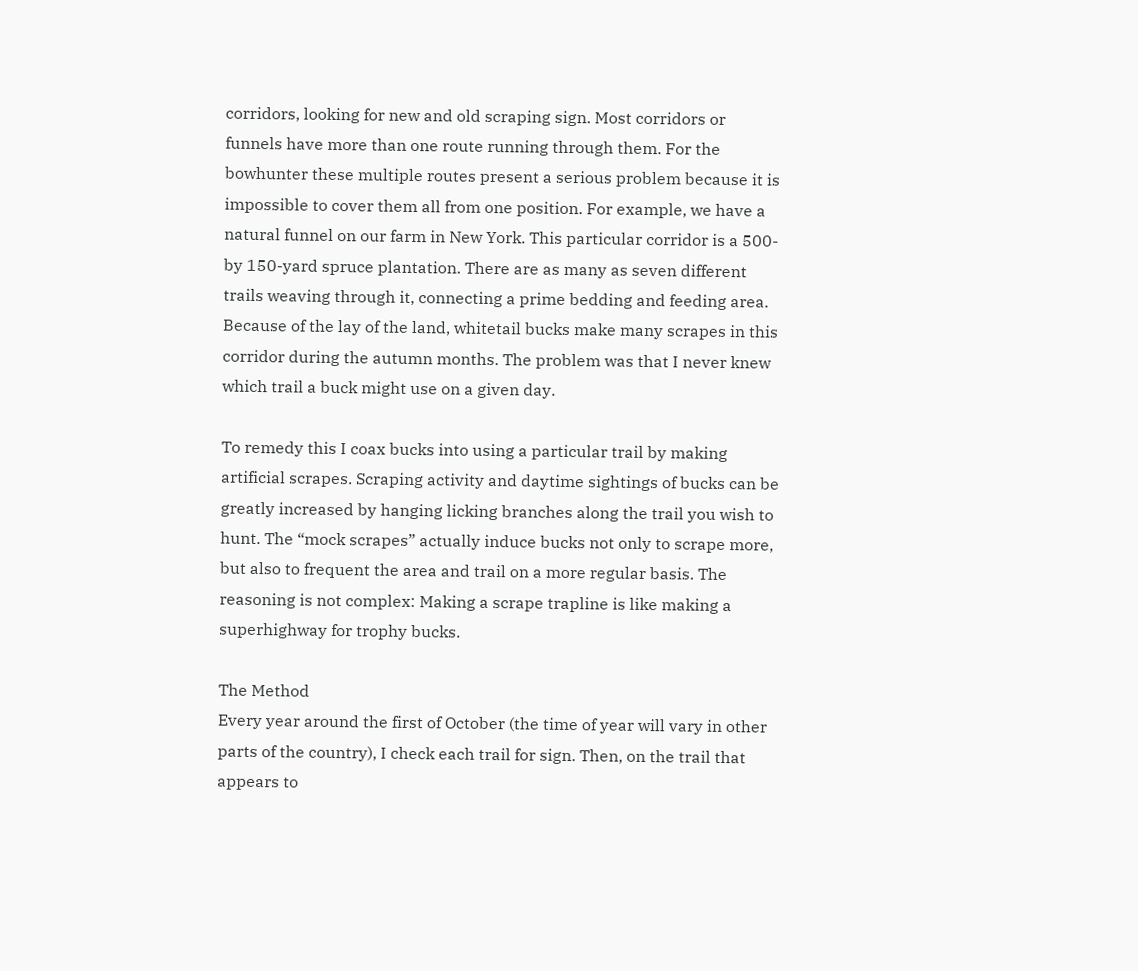corridors, looking for new and old scraping sign. Most corridors or funnels have more than one route running through them. For the bowhunter these multiple routes present a serious problem because it is impossible to cover them all from one position. For example, we have a natural funnel on our farm in New York. This particular corridor is a 500- by 150-yard spruce plantation. There are as many as seven different trails weaving through it, connecting a prime bedding and feeding area. Because of the lay of the land, whitetail bucks make many scrapes in this corridor during the autumn months. The problem was that I never knew which trail a buck might use on a given day.

To remedy this I coax bucks into using a particular trail by making artificial scrapes. Scraping activity and daytime sightings of bucks can be greatly increased by hanging licking branches along the trail you wish to hunt. The “mock scrapes” actually induce bucks not only to scrape more, but also to frequent the area and trail on a more regular basis. The reasoning is not complex: Making a scrape trapline is like making a superhighway for trophy bucks.

The Method
Every year around the first of October (the time of year will vary in other parts of the country), I check each trail for sign. Then, on the trail that appears to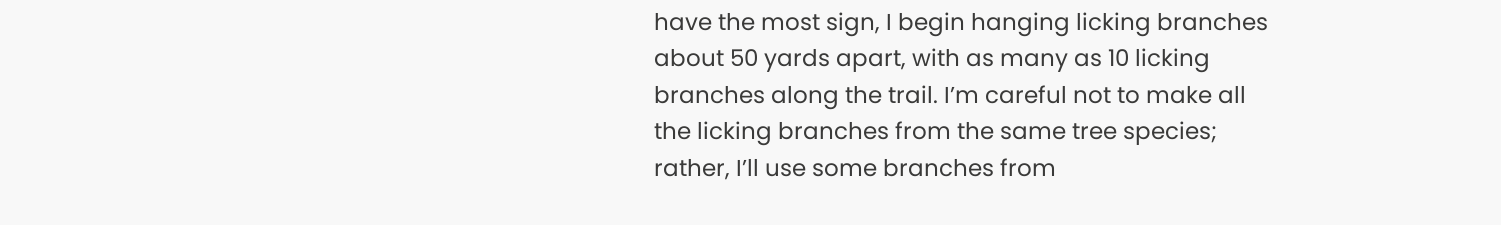have the most sign, I begin hanging licking branches about 50 yards apart, with as many as 10 licking branches along the trail. I’m careful not to make all the licking branches from the same tree species; rather, I’ll use some branches from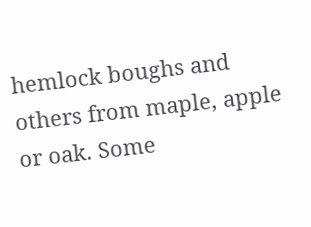hemlock boughs and others from maple, apple or oak. Some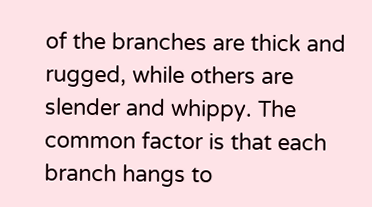of the branches are thick and rugged, while others are slender and whippy. The common factor is that each branch hangs to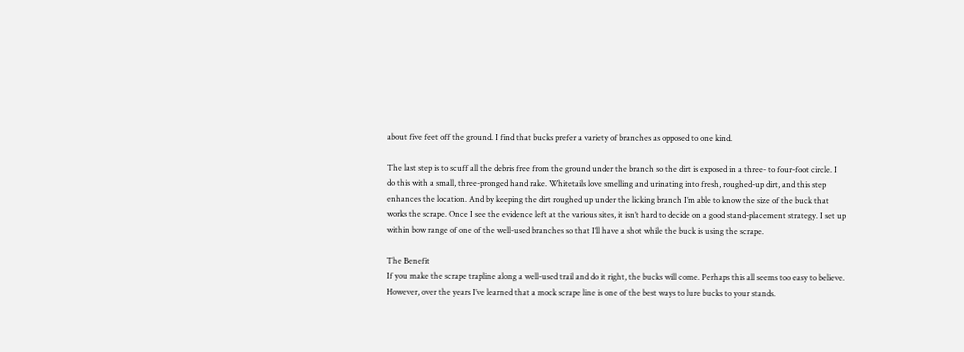about five feet off the ground. I find that bucks prefer a variety of branches as opposed to one kind.

The last step is to scuff all the debris free from the ground under the branch so the dirt is exposed in a three- to four-foot circle. I do this with a small, three-pronged hand rake. Whitetails love smelling and urinating into fresh, roughed-up dirt, and this step enhances the location. And by keeping the dirt roughed up under the licking branch I’m able to know the size of the buck that works the scrape. Once I see the evidence left at the various sites, it isn’t hard to decide on a good stand-placement strategy. I set up within bow range of one of the well-used branches so that I’ll have a shot while the buck is using the scrape.

The Benefit
If you make the scrape trapline along a well-used trail and do it right, the bucks will come. Perhaps this all seems too easy to believe. However, over the years I’ve learned that a mock scrape line is one of the best ways to lure bucks to your stands.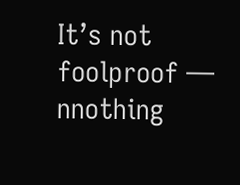It’s not foolproof — nnothing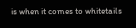is when it comes to whitetails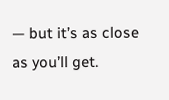— but it’s as close as you’ll get.